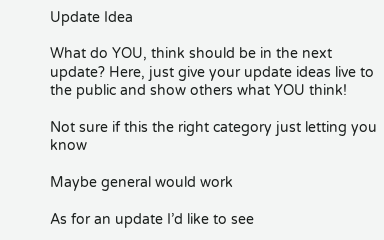Update Idea

What do YOU, think should be in the next update? Here, just give your update ideas live to the public and show others what YOU think!

Not sure if this the right category just letting you know

Maybe general would work

As for an update I’d like to see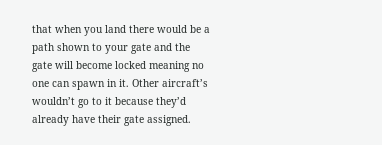that when you land there would be a path shown to your gate and the gate will become locked meaning no one can spawn in it. Other aircraft’s wouldn’t go to it because they’d already have their gate assigned.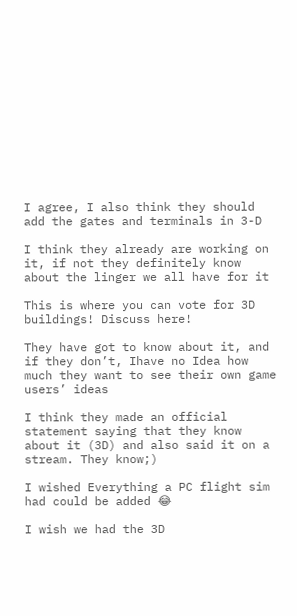I agree, I also think they should add the gates and terminals in 3-D

I think they already are working on it, if not they definitely know about the linger we all have for it

This is where you can vote for 3D buildings! Discuss here!

They have got to know about it, and if they don’t, Ihave no Idea how much they want to see their own game users’ ideas

I think they made an official statement saying that they know about it (3D) and also said it on a stream. They know;)

I wished Everything a PC flight sim had could be added 😂

I wish we had the 3D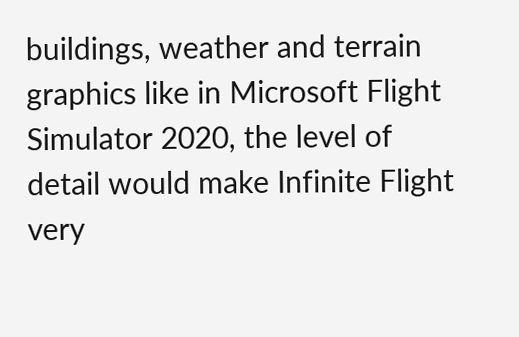buildings, weather and terrain graphics like in Microsoft Flight Simulator 2020, the level of detail would make Infinite Flight very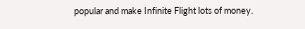popular and make Infinite Flight lots of money.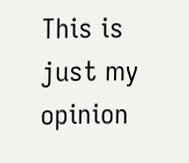This is just my opinion